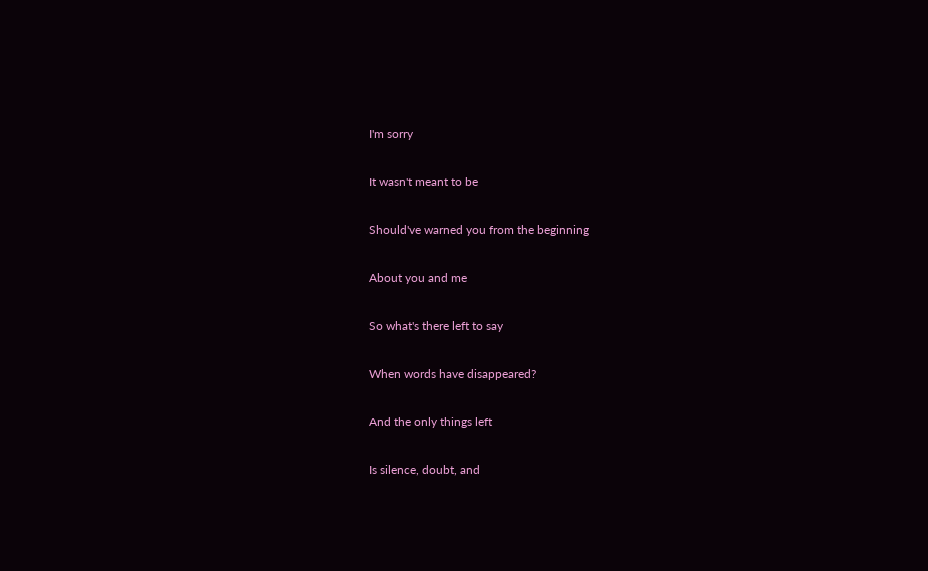I'm sorry

It wasn't meant to be

Should've warned you from the beginning

About you and me

So what's there left to say

When words have disappeared?

And the only things left

Is silence, doubt, and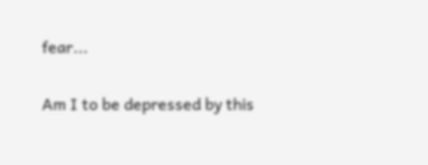fear...

Am I to be depressed by this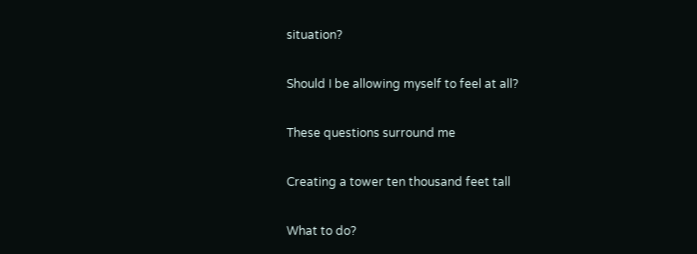situation?

Should I be allowing myself to feel at all?

These questions surround me

Creating a tower ten thousand feet tall

What to do?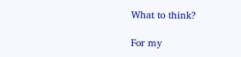What to think?

For my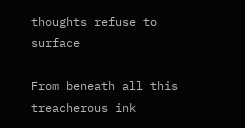thoughts refuse to surface

From beneath all this treacherous ink